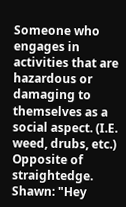Someone who engages in activities that are hazardous or damaging to themselves as a social aspect. (I.E. weed, drubs, etc.) Opposite of straightedge.
Shawn: "Hey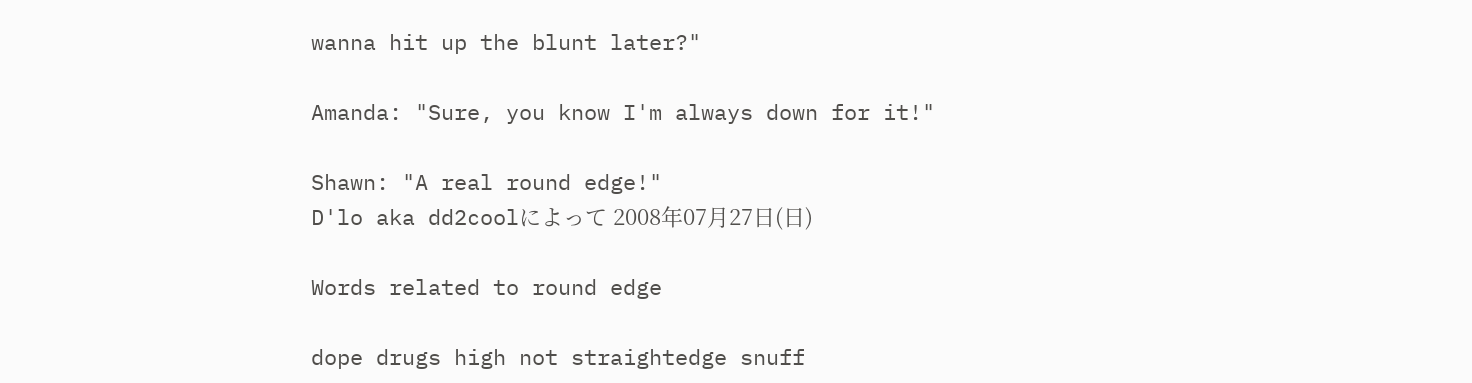wanna hit up the blunt later?"

Amanda: "Sure, you know I'm always down for it!"

Shawn: "A real round edge!"
D'lo aka dd2coolによって 2008年07月27日(日)

Words related to round edge

dope drugs high not straightedge snuff